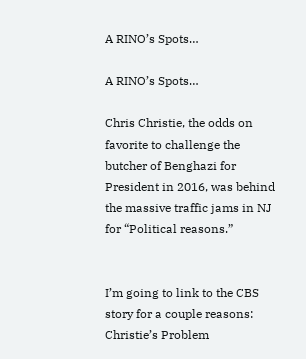A RINO’s Spots…

A RINO’s Spots…

Chris Christie, the odds on favorite to challenge the butcher of Benghazi for President in 2016, was behind the massive traffic jams in NJ for “Political reasons.”


I’m going to link to the CBS story for a couple reasons: Christie’s Problem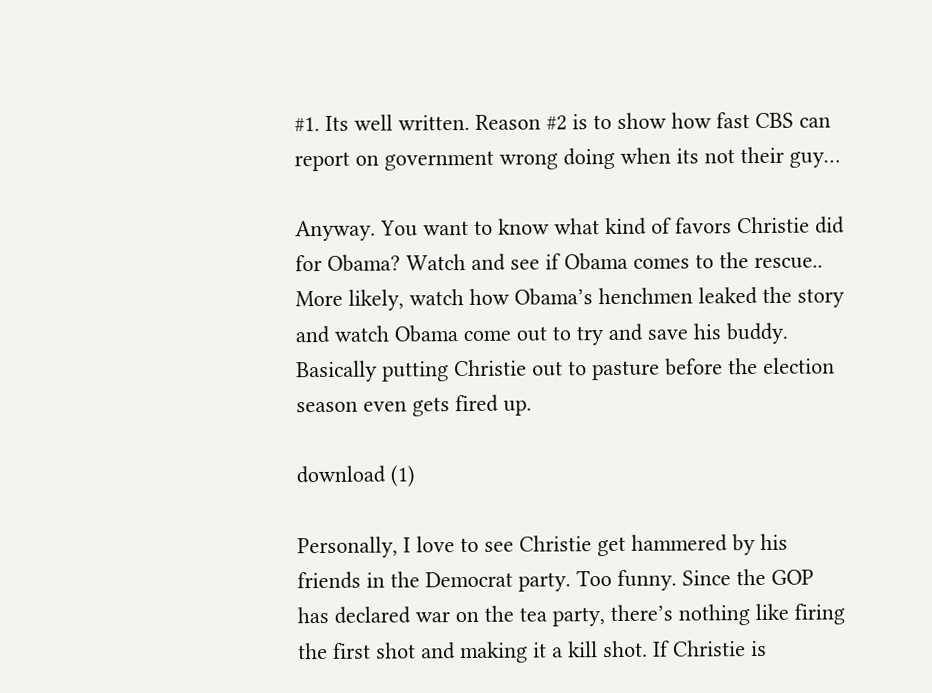#1. Its well written. Reason #2 is to show how fast CBS can report on government wrong doing when its not their guy…

Anyway. You want to know what kind of favors Christie did for Obama? Watch and see if Obama comes to the rescue.. More likely, watch how Obama’s henchmen leaked the story and watch Obama come out to try and save his buddy. Basically putting Christie out to pasture before the election season even gets fired up.

download (1)

Personally, I love to see Christie get hammered by his friends in the Democrat party. Too funny. Since the GOP has declared war on the tea party, there’s nothing like firing the first shot and making it a kill shot. If Christie is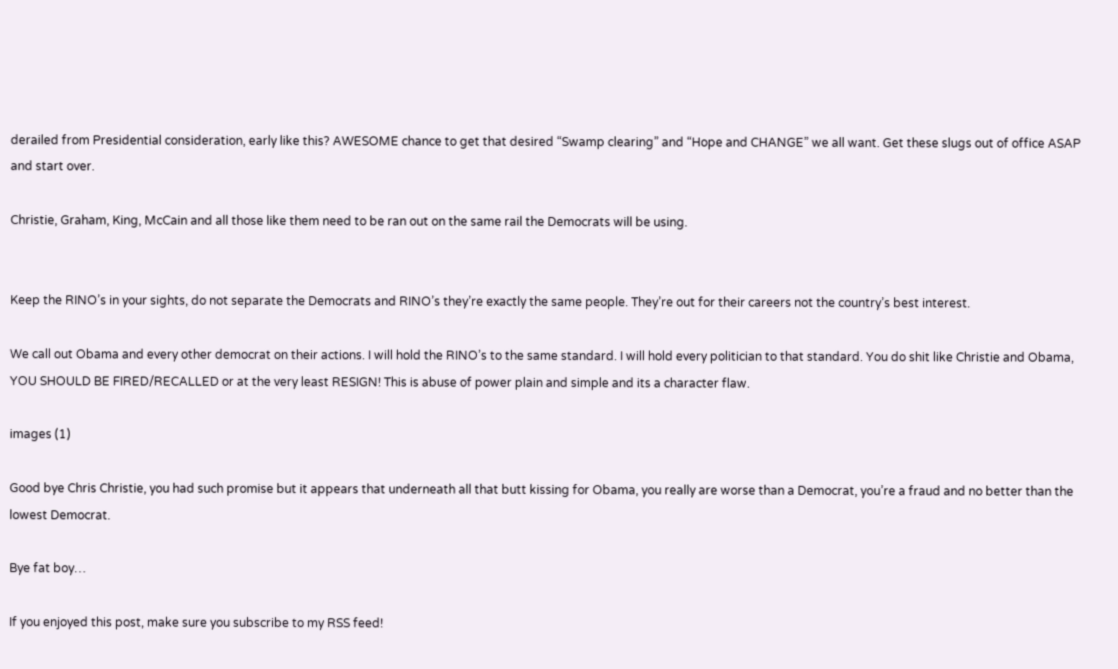derailed from Presidential consideration, early like this? AWESOME chance to get that desired “Swamp clearing” and “Hope and CHANGE” we all want. Get these slugs out of office ASAP and start over.

Christie, Graham, King, McCain and all those like them need to be ran out on the same rail the Democrats will be using.


Keep the RINO’s in your sights, do not separate the Democrats and RINO’s they’re exactly the same people. They’re out for their careers not the country’s best interest.

We call out Obama and every other democrat on their actions. I will hold the RINO’s to the same standard. I will hold every politician to that standard. You do shit like Christie and Obama, YOU SHOULD BE FIRED/RECALLED or at the very least RESIGN! This is abuse of power plain and simple and its a character flaw.

images (1)

Good bye Chris Christie, you had such promise but it appears that underneath all that butt kissing for Obama, you really are worse than a Democrat, you’re a fraud and no better than the lowest Democrat.

Bye fat boy…

If you enjoyed this post, make sure you subscribe to my RSS feed!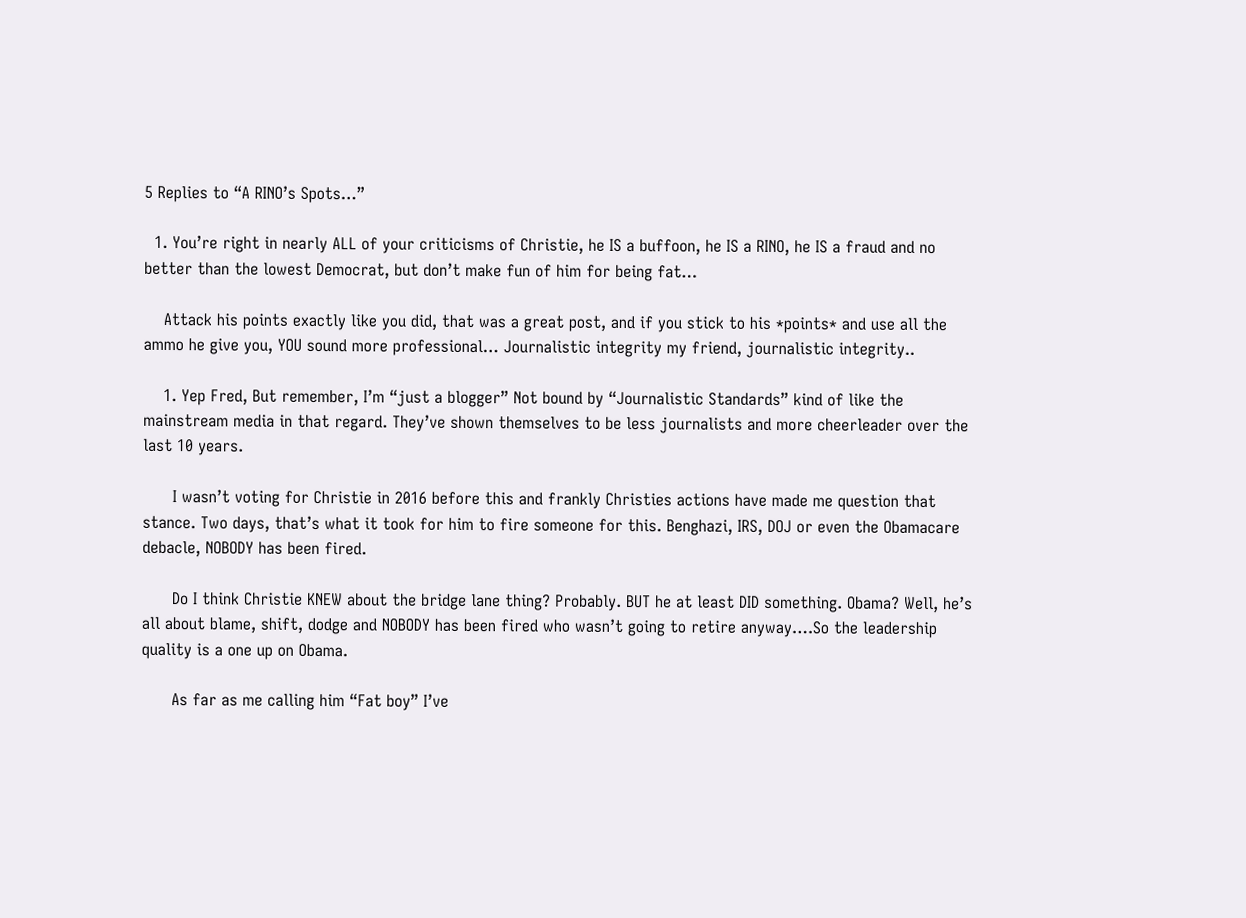5 Replies to “A RINO’s Spots…”

  1. You’re right in nearly ALL of your criticisms of Christie, he IS a buffoon, he IS a RINO, he IS a fraud and no better than the lowest Democrat, but don’t make fun of him for being fat…

    Attack his points exactly like you did, that was a great post, and if you stick to his *points* and use all the ammo he give you, YOU sound more professional… Journalistic integrity my friend, journalistic integrity..

    1. Yep Fred, But remember, I’m “just a blogger” Not bound by “Journalistic Standards” kind of like the mainstream media in that regard. They’ve shown themselves to be less journalists and more cheerleader over the last 10 years.

      I wasn’t voting for Christie in 2016 before this and frankly Christies actions have made me question that stance. Two days, that’s what it took for him to fire someone for this. Benghazi, IRS, DOJ or even the Obamacare debacle, NOBODY has been fired.

      Do I think Christie KNEW about the bridge lane thing? Probably. BUT he at least DID something. Obama? Well, he’s all about blame, shift, dodge and NOBODY has been fired who wasn’t going to retire anyway….So the leadership quality is a one up on Obama.

      As far as me calling him “Fat boy” I’ve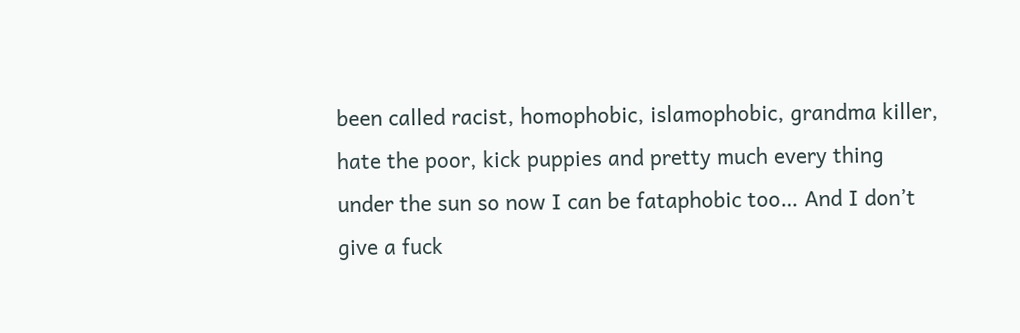been called racist, homophobic, islamophobic, grandma killer, hate the poor, kick puppies and pretty much every thing under the sun so now I can be fataphobic too… And I don’t give a fuck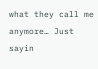what they call me anymore… Just sayin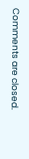Comments are closed.